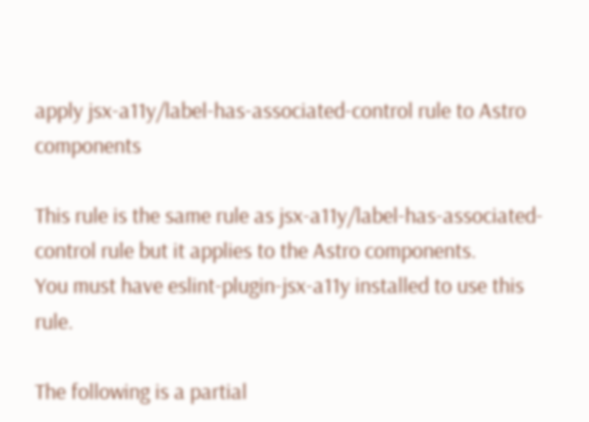apply jsx-a11y/label-has-associated-control rule to Astro components

This rule is the same rule as jsx-a11y/label-has-associated-control rule but it applies to the Astro components.
You must have eslint-plugin-jsx-a11y installed to use this rule.

The following is a partial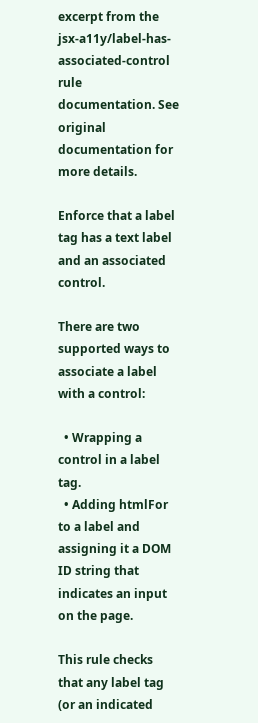excerpt from the jsx-a11y/label-has-associated-control rule documentation. See original documentation for more details.

Enforce that a label tag has a text label and an associated control.

There are two supported ways to associate a label with a control:

  • Wrapping a control in a label tag.
  • Adding htmlFor to a label and assigning it a DOM ID string that indicates an input on the page.

This rule checks that any label tag (or an indicated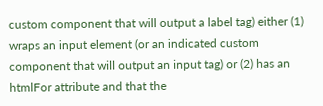custom component that will output a label tag) either (1) wraps an input element (or an indicated custom component that will output an input tag) or (2) has an htmlFor attribute and that the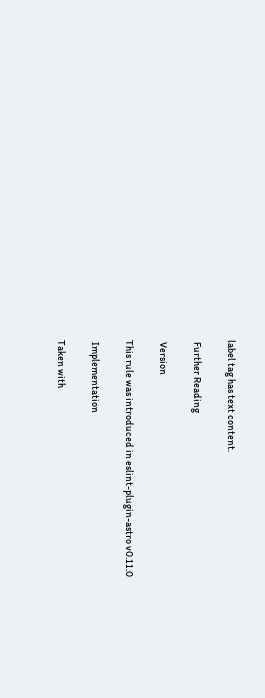label tag has text content.

 Further Reading

 Version

This rule was introduced in eslint-plugin-astro v0.11.0

 Implementation

Taken with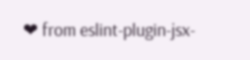❤ from eslint-plugin-jsx-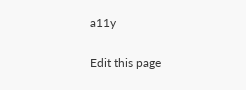a11y

Edit this page